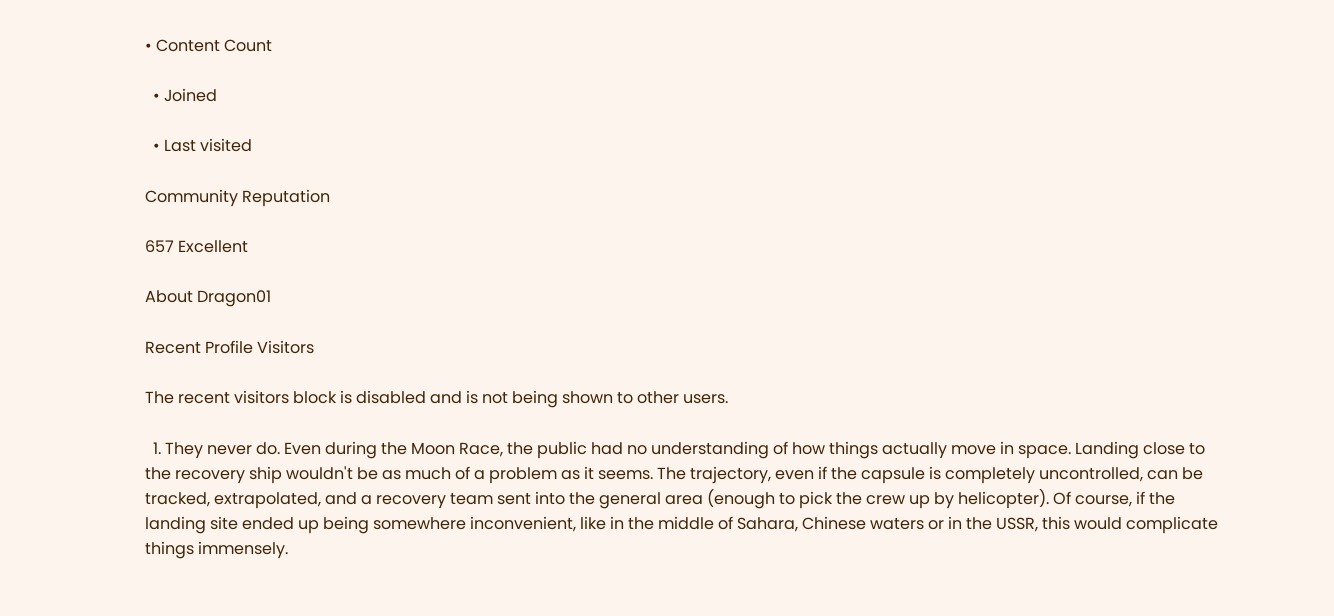• Content Count

  • Joined

  • Last visited

Community Reputation

657 Excellent

About Dragon01

Recent Profile Visitors

The recent visitors block is disabled and is not being shown to other users.

  1. They never do. Even during the Moon Race, the public had no understanding of how things actually move in space. Landing close to the recovery ship wouldn't be as much of a problem as it seems. The trajectory, even if the capsule is completely uncontrolled, can be tracked, extrapolated, and a recovery team sent into the general area (enough to pick the crew up by helicopter). Of course, if the landing site ended up being somewhere inconvenient, like in the middle of Sahara, Chinese waters or in the USSR, this would complicate things immensely.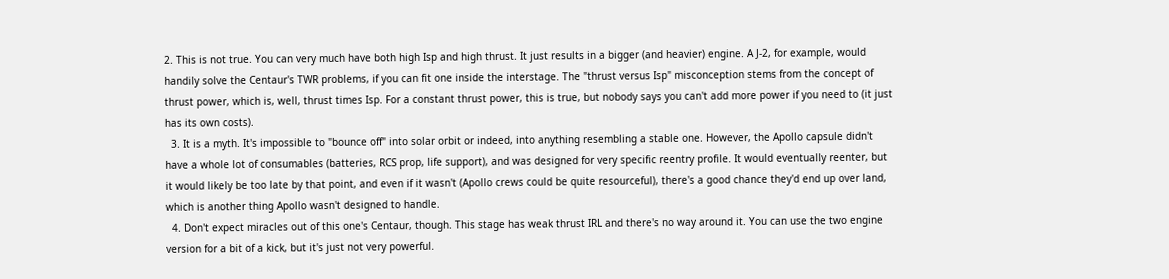2. This is not true. You can very much have both high Isp and high thrust. It just results in a bigger (and heavier) engine. A J-2, for example, would handily solve the Centaur's TWR problems, if you can fit one inside the interstage. The "thrust versus Isp" misconception stems from the concept of thrust power, which is, well, thrust times Isp. For a constant thrust power, this is true, but nobody says you can't add more power if you need to (it just has its own costs).
  3. It is a myth. It's impossible to "bounce off" into solar orbit or indeed, into anything resembling a stable one. However, the Apollo capsule didn't have a whole lot of consumables (batteries, RCS prop, life support), and was designed for very specific reentry profile. It would eventually reenter, but it would likely be too late by that point, and even if it wasn't (Apollo crews could be quite resourceful), there's a good chance they'd end up over land, which is another thing Apollo wasn't designed to handle.
  4. Don't expect miracles out of this one's Centaur, though. This stage has weak thrust IRL and there's no way around it. You can use the two engine version for a bit of a kick, but it's just not very powerful.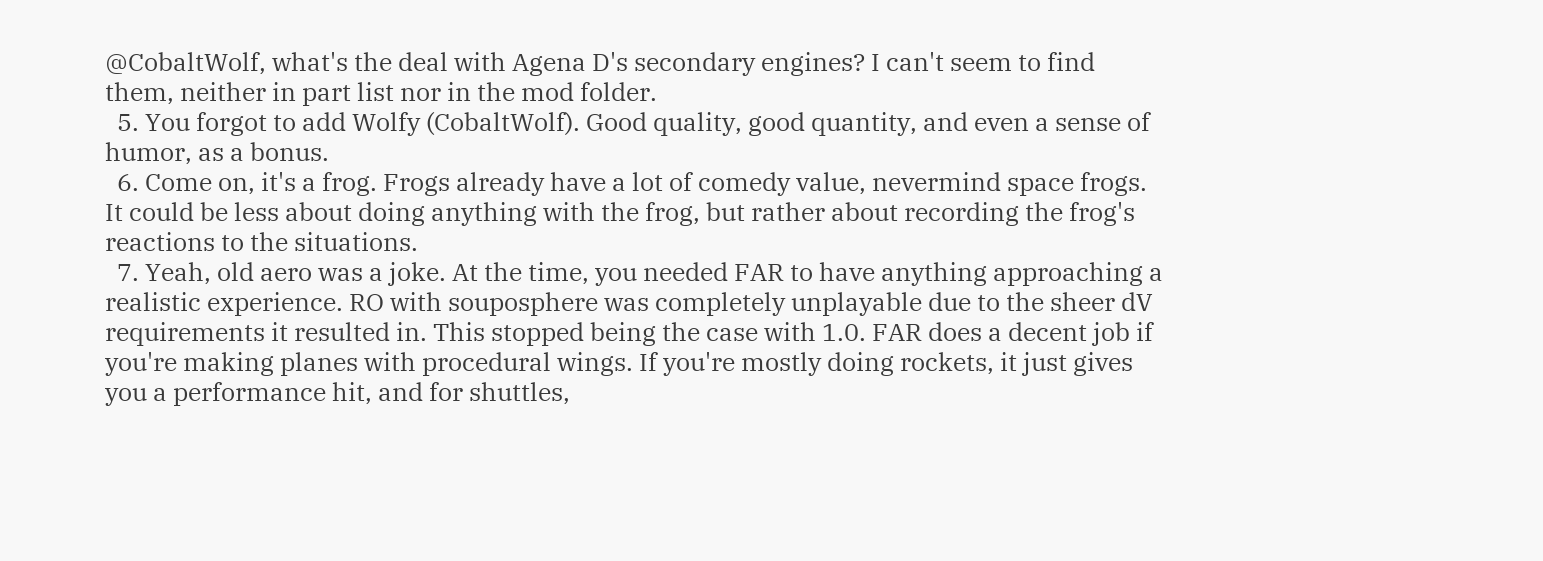@CobaltWolf, what's the deal with Agena D's secondary engines? I can't seem to find them, neither in part list nor in the mod folder.
  5. You forgot to add Wolfy (CobaltWolf). Good quality, good quantity, and even a sense of humor, as a bonus.
  6. Come on, it's a frog. Frogs already have a lot of comedy value, nevermind space frogs. It could be less about doing anything with the frog, but rather about recording the frog's reactions to the situations.
  7. Yeah, old aero was a joke. At the time, you needed FAR to have anything approaching a realistic experience. RO with souposphere was completely unplayable due to the sheer dV requirements it resulted in. This stopped being the case with 1.0. FAR does a decent job if you're making planes with procedural wings. If you're mostly doing rockets, it just gives you a performance hit, and for shuttles,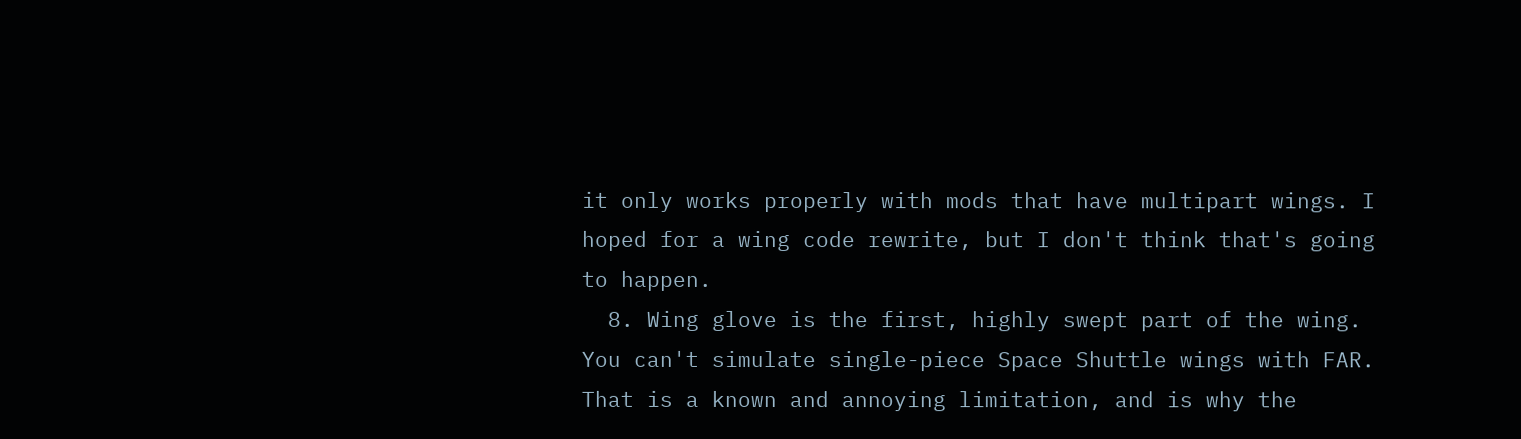it only works properly with mods that have multipart wings. I hoped for a wing code rewrite, but I don't think that's going to happen.
  8. Wing glove is the first, highly swept part of the wing. You can't simulate single-piece Space Shuttle wings with FAR. That is a known and annoying limitation, and is why the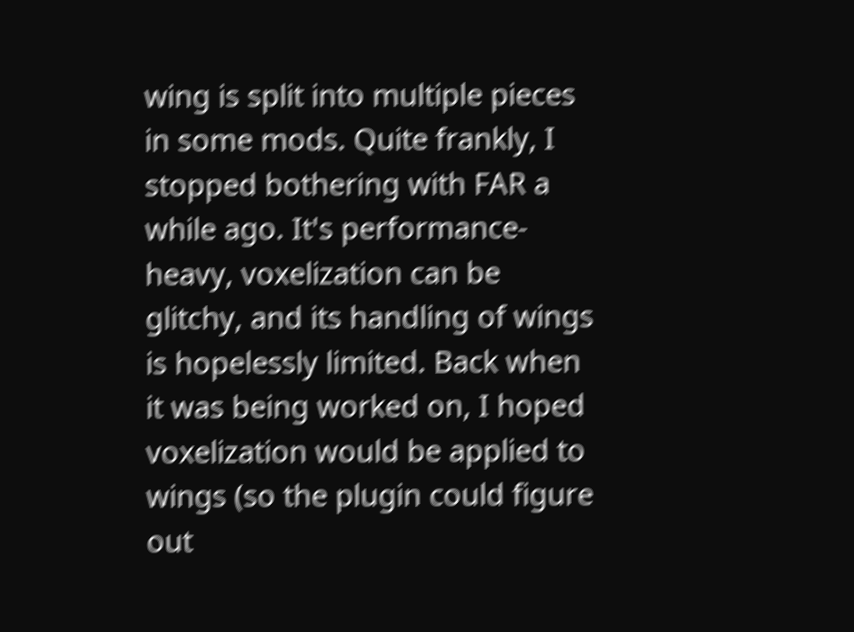wing is split into multiple pieces in some mods. Quite frankly, I stopped bothering with FAR a while ago. It's performance-heavy, voxelization can be glitchy, and its handling of wings is hopelessly limited. Back when it was being worked on, I hoped voxelization would be applied to wings (so the plugin could figure out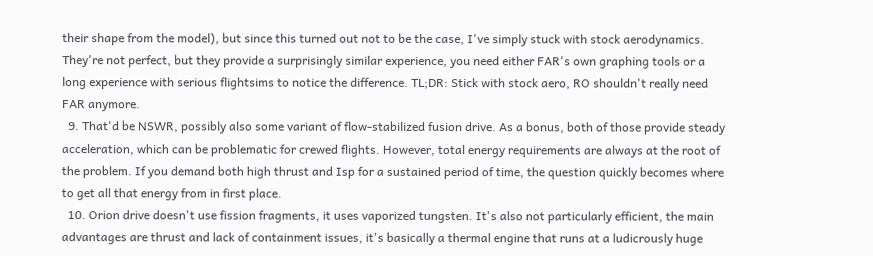their shape from the model), but since this turned out not to be the case, I've simply stuck with stock aerodynamics. They're not perfect, but they provide a surprisingly similar experience, you need either FAR's own graphing tools or a long experience with serious flightsims to notice the difference. TL;DR: Stick with stock aero, RO shouldn't really need FAR anymore.
  9. That'd be NSWR, possibly also some variant of flow-stabilized fusion drive. As a bonus, both of those provide steady acceleration, which can be problematic for crewed flights. However, total energy requirements are always at the root of the problem. If you demand both high thrust and Isp for a sustained period of time, the question quickly becomes where to get all that energy from in first place.
  10. Orion drive doesn't use fission fragments, it uses vaporized tungsten. It's also not particularly efficient, the main advantages are thrust and lack of containment issues, it's basically a thermal engine that runs at a ludicrously huge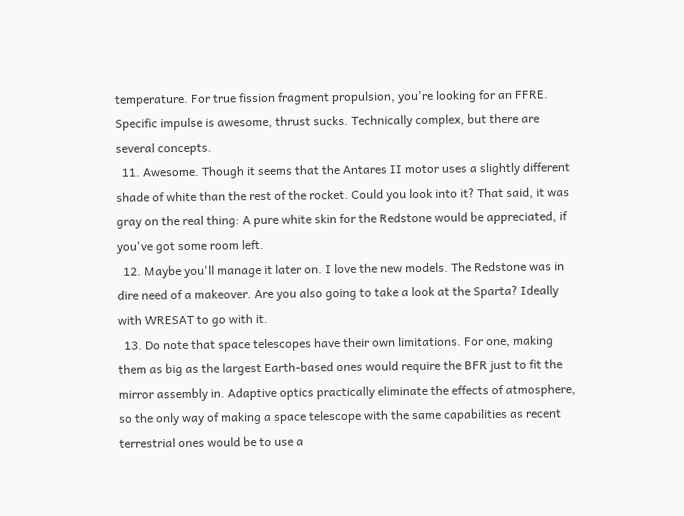temperature. For true fission fragment propulsion, you're looking for an FFRE. Specific impulse is awesome, thrust sucks. Technically complex, but there are several concepts.
  11. Awesome. Though it seems that the Antares II motor uses a slightly different shade of white than the rest of the rocket. Could you look into it? That said, it was gray on the real thing: A pure white skin for the Redstone would be appreciated, if you've got some room left.
  12. Maybe you'll manage it later on. I love the new models. The Redstone was in dire need of a makeover. Are you also going to take a look at the Sparta? Ideally with WRESAT to go with it.
  13. Do note that space telescopes have their own limitations. For one, making them as big as the largest Earth-based ones would require the BFR just to fit the mirror assembly in. Adaptive optics practically eliminate the effects of atmosphere, so the only way of making a space telescope with the same capabilities as recent terrestrial ones would be to use a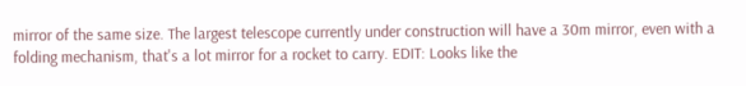mirror of the same size. The largest telescope currently under construction will have a 30m mirror, even with a folding mechanism, that's a lot mirror for a rocket to carry. EDIT: Looks like the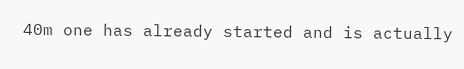40m one has already started and is actually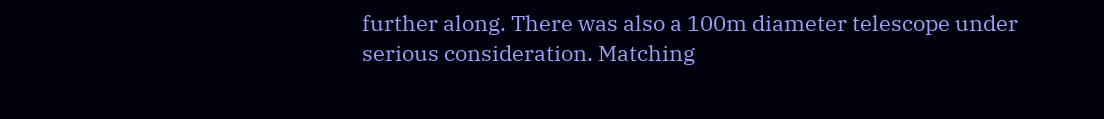further along. There was also a 100m diameter telescope under serious consideration. Matching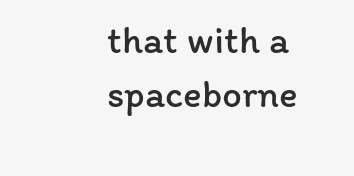that with a spaceborne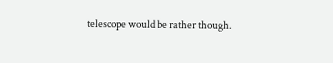telescope would be rather though.